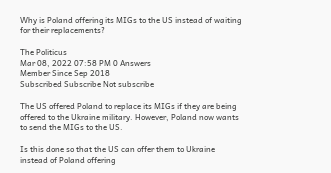Why is Poland offering its MIGs to the US instead of waiting for their replacements?

The Politicus
Mar 08, 2022 07:58 PM 0 Answers
Member Since Sep 2018
Subscribed Subscribe Not subscribe

The US offered Poland to replace its MIGs if they are being offered to the Ukraine military. However, Poland now wants to send the MIGs to the US.

Is this done so that the US can offer them to Ukraine instead of Poland offering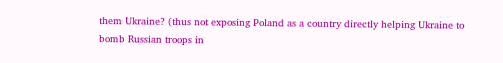them Ukraine? (thus not exposing Poland as a country directly helping Ukraine to bomb Russian troops in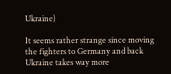Ukraine)

It seems rather strange since moving the fighters to Germany and back Ukraine takes way more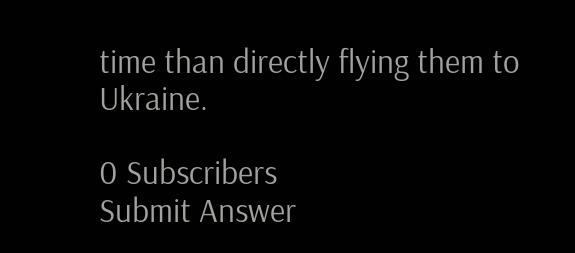time than directly flying them to Ukraine.

0 Subscribers
Submit Answer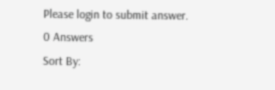Please login to submit answer.
0 Answers
Sort By: